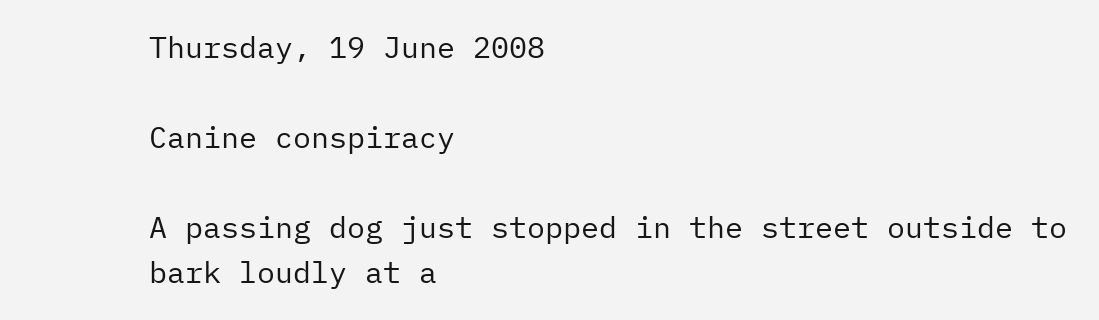Thursday, 19 June 2008

Canine conspiracy

A passing dog just stopped in the street outside to bark loudly at a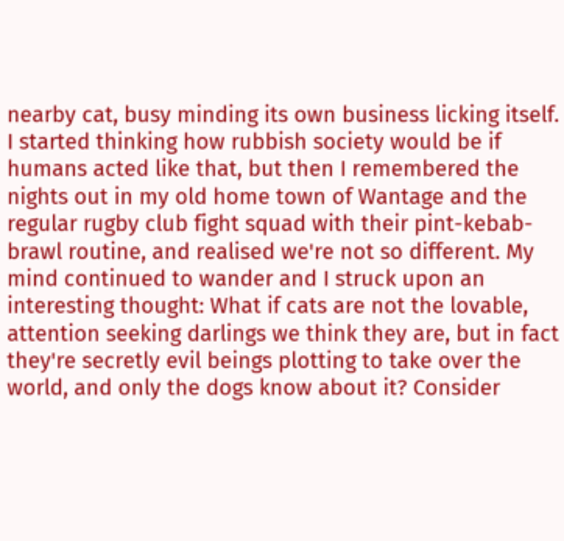nearby cat, busy minding its own business licking itself. I started thinking how rubbish society would be if humans acted like that, but then I remembered the nights out in my old home town of Wantage and the regular rugby club fight squad with their pint-kebab-brawl routine, and realised we're not so different. My mind continued to wander and I struck upon an interesting thought: What if cats are not the lovable, attention seeking darlings we think they are, but in fact they're secretly evil beings plotting to take over the world, and only the dogs know about it? Consider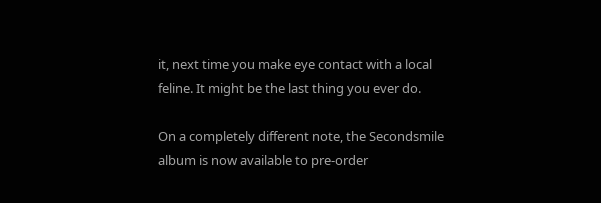it, next time you make eye contact with a local feline. It might be the last thing you ever do.

On a completely different note, the Secondsmile album is now available to pre-order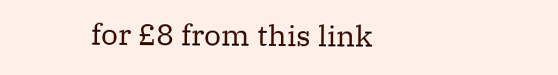for £8 from this link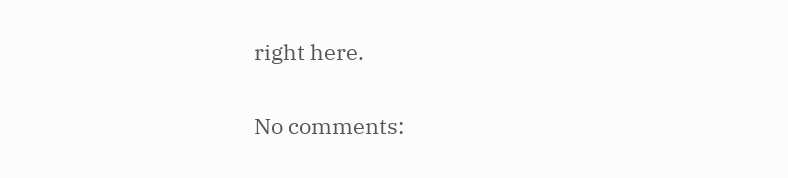right here.

No comments: